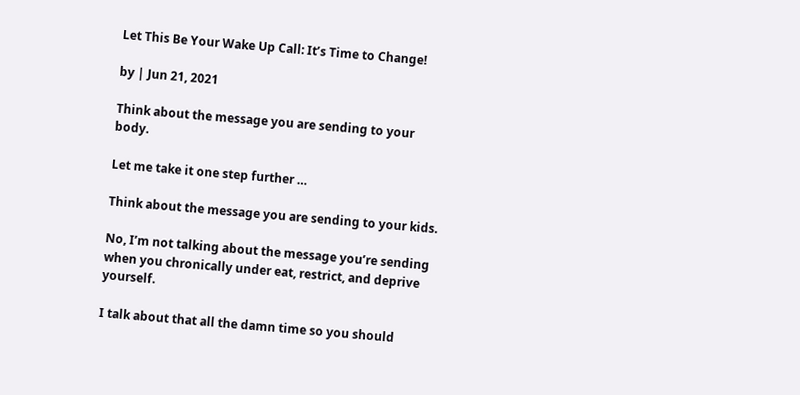Let This Be Your Wake Up Call: It’s Time to Change!

by | Jun 21, 2021

Think about the message you are sending to your body.

Let me take it one step further …

Think about the message you are sending to your kids.

No, I’m not talking about the message you’re sending when you chronically under eat, restrict, and deprive yourself.

I talk about that all the damn time so you should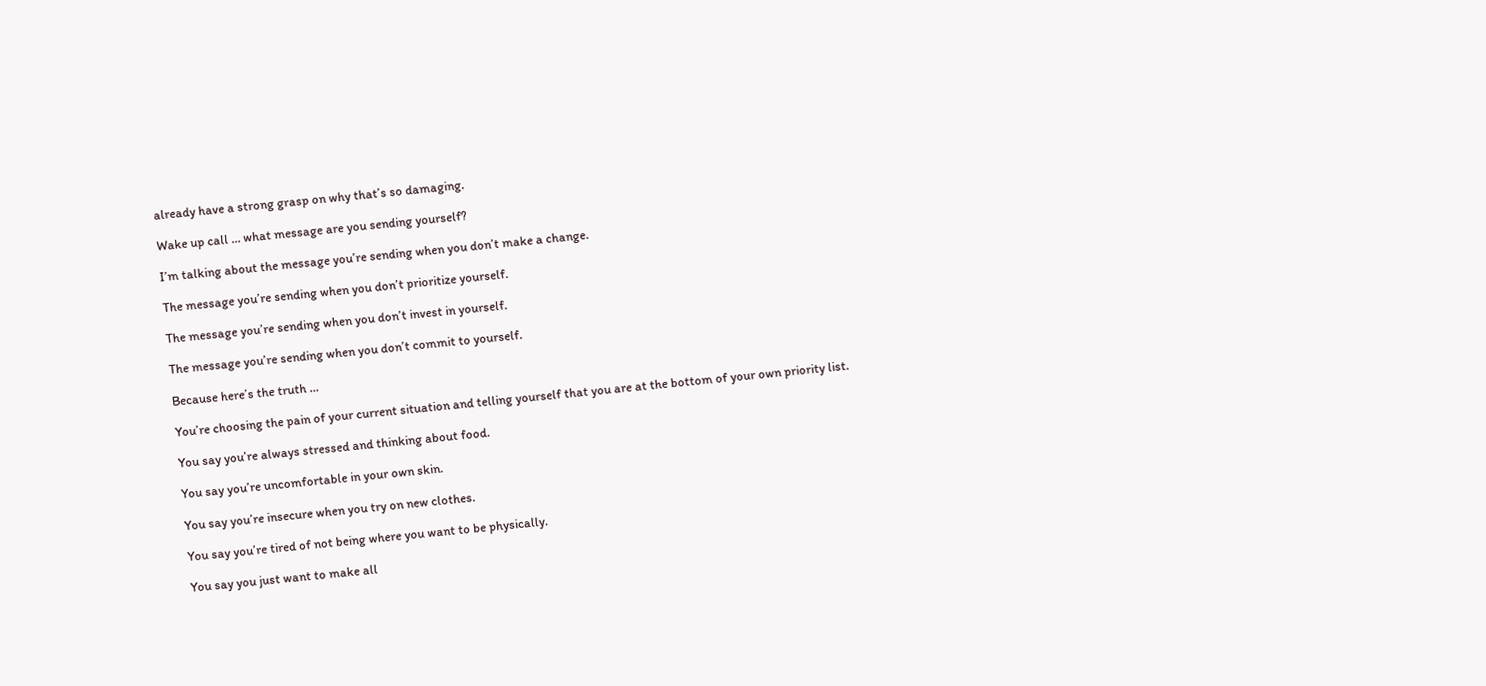already have a strong grasp on why that’s so damaging.

Wake up call … what message are you sending yourself?

I’m talking about the message you’re sending when you don’t make a change.

The message you’re sending when you don’t prioritize yourself.

The message you’re sending when you don’t invest in yourself.

The message you’re sending when you don’t commit to yourself.

Because here’s the truth …

You’re choosing the pain of your current situation and telling yourself that you are at the bottom of your own priority list.

You say you’re always stressed and thinking about food.

You say you’re uncomfortable in your own skin.

You say you’re insecure when you try on new clothes.

You say you’re tired of not being where you want to be physically.

You say you just want to make all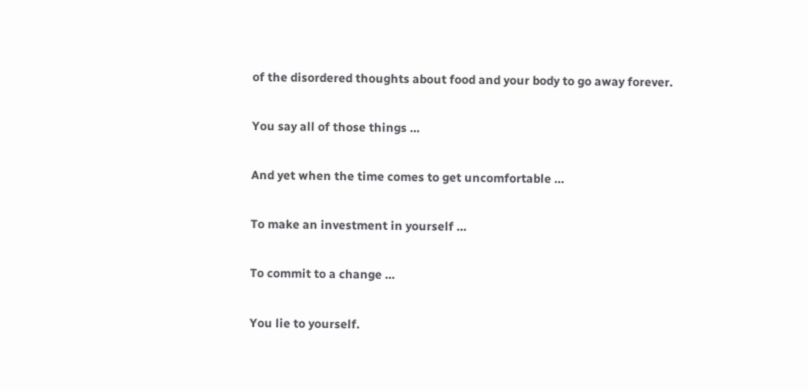of the disordered thoughts about food and your body to go away forever.

You say all of those things …

And yet when the time comes to get uncomfortable …

To make an investment in yourself …

To commit to a change …

You lie to yourself.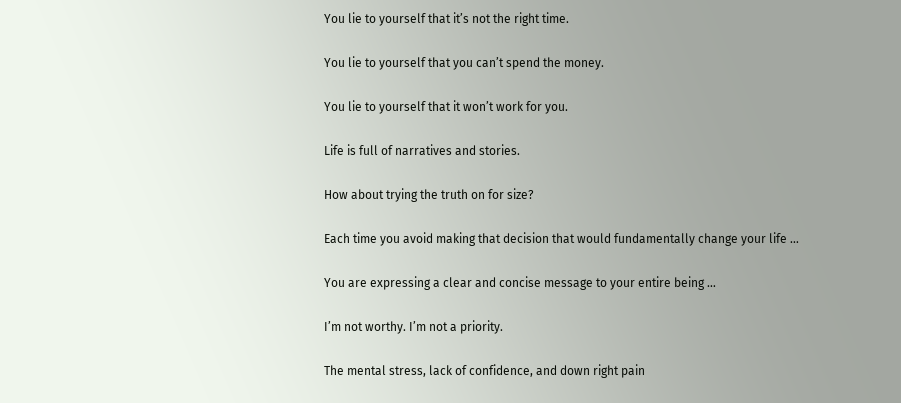You lie to yourself that it’s not the right time.

You lie to yourself that you can’t spend the money.

You lie to yourself that it won’t work for you.

Life is full of narratives and stories.

How about trying the truth on for size?

Each time you avoid making that decision that would fundamentally change your life …

You are expressing a clear and concise message to your entire being …

I’m not worthy. I’m not a priority.

The mental stress, lack of confidence, and down right pain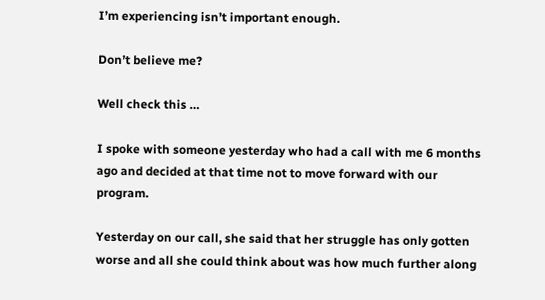I’m experiencing isn’t important enough.

Don’t believe me?

Well check this …

I spoke with someone yesterday who had a call with me 6 months ago and decided at that time not to move forward with our program.

Yesterday on our call, she said that her struggle has only gotten worse and all she could think about was how much further along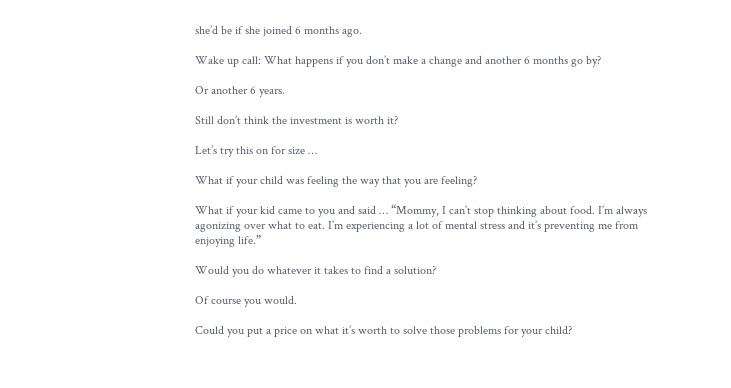she’d be if she joined 6 months ago.

Wake up call: What happens if you don’t make a change and another 6 months go by?

Or another 6 years.

Still don’t think the investment is worth it?

Let’s try this on for size …

What if your child was feeling the way that you are feeling?

What if your kid came to you and said … “Mommy, I can’t stop thinking about food. I’m always agonizing over what to eat. I’m experiencing a lot of mental stress and it’s preventing me from enjoying life.”

Would you do whatever it takes to find a solution?

Of course you would.

Could you put a price on what it’s worth to solve those problems for your child?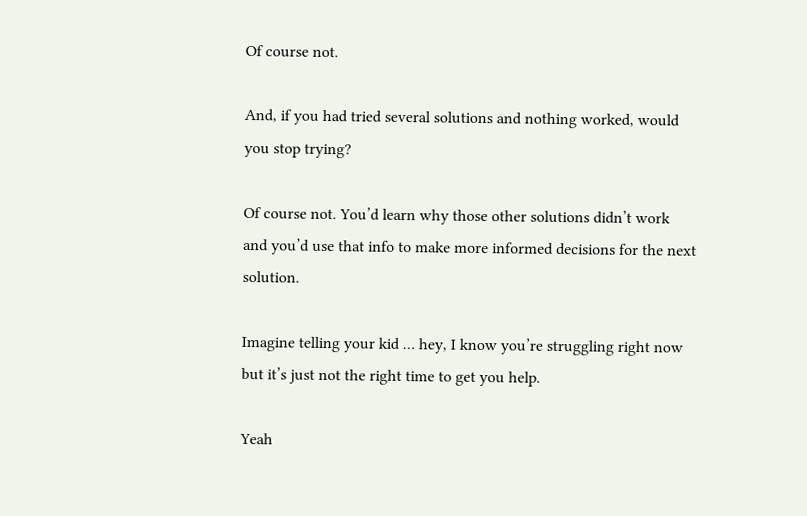Of course not.

And, if you had tried several solutions and nothing worked, would you stop trying?

Of course not. You’d learn why those other solutions didn’t work and you’d use that info to make more informed decisions for the next solution.

Imagine telling your kid … hey, I know you’re struggling right now but it’s just not the right time to get you help.

Yeah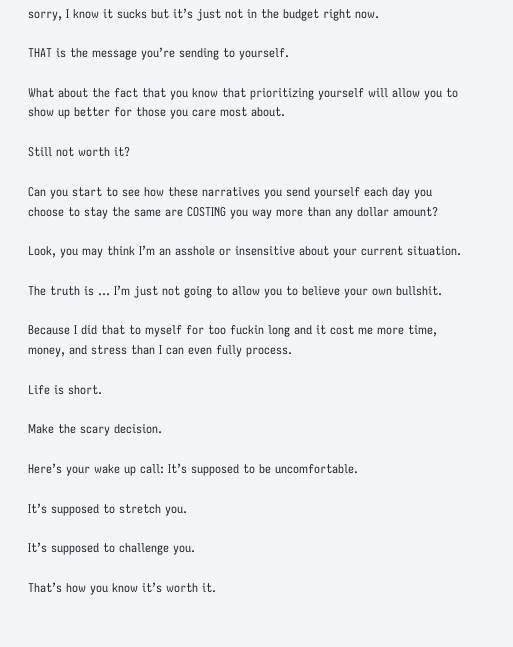sorry, I know it sucks but it’s just not in the budget right now.

THAT is the message you’re sending to yourself.

What about the fact that you know that prioritizing yourself will allow you to show up better for those you care most about.

Still not worth it?

Can you start to see how these narratives you send yourself each day you choose to stay the same are COSTING you way more than any dollar amount?

Look, you may think I’m an asshole or insensitive about your current situation.

The truth is … I’m just not going to allow you to believe your own bullshit.

Because I did that to myself for too fuckin long and it cost me more time, money, and stress than I can even fully process.

Life is short.

Make the scary decision.

Here’s your wake up call: It’s supposed to be uncomfortable.

It’s supposed to stretch you.

It’s supposed to challenge you.

That’s how you know it’s worth it.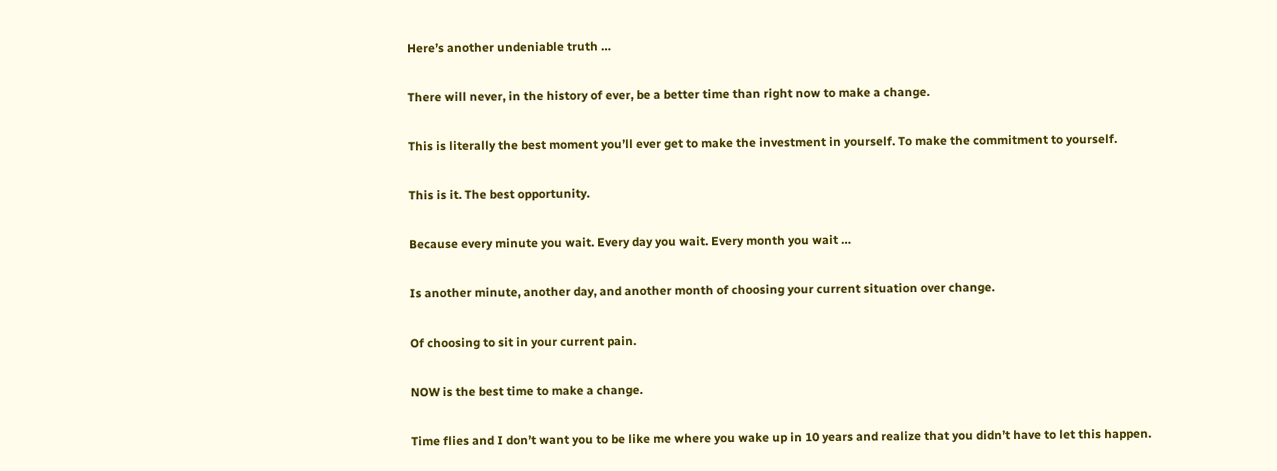Here’s another undeniable truth …

There will never, in the history of ever, be a better time than right now to make a change.

This is literally the best moment you’ll ever get to make the investment in yourself. To make the commitment to yourself.

This is it. The best opportunity.

Because every minute you wait. Every day you wait. Every month you wait …

Is another minute, another day, and another month of choosing your current situation over change.

Of choosing to sit in your current pain.

NOW is the best time to make a change.

Time flies and I don’t want you to be like me where you wake up in 10 years and realize that you didn’t have to let this happen.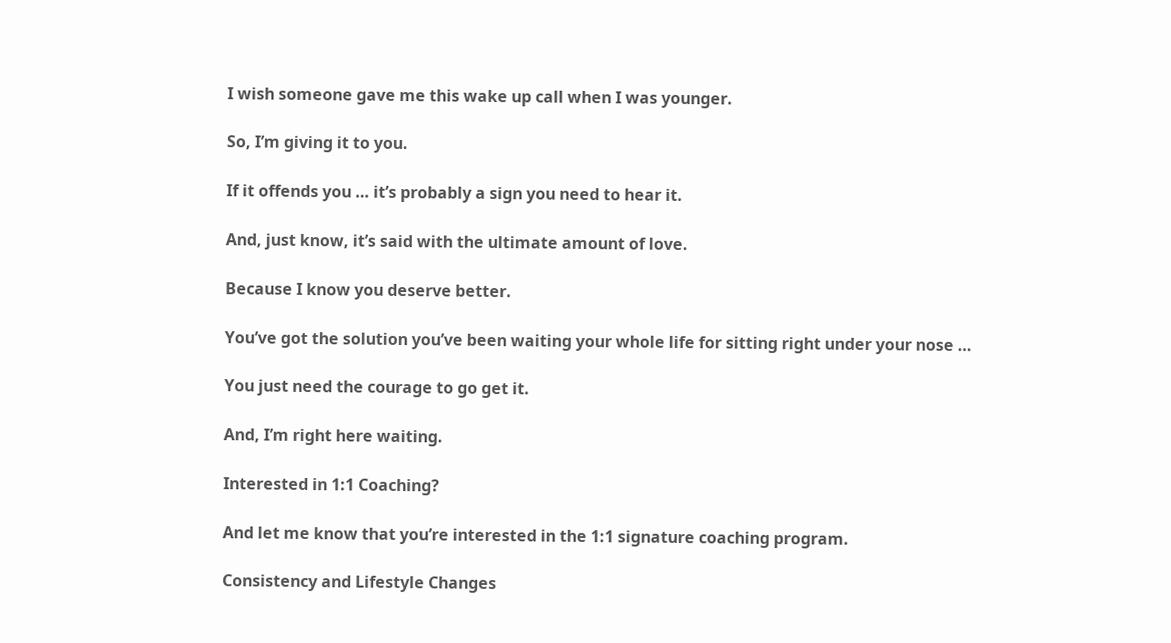I wish someone gave me this wake up call when I was younger.

So, I’m giving it to you.

If it offends you … it’s probably a sign you need to hear it.

And, just know, it’s said with the ultimate amount of love.

Because I know you deserve better.

You’ve got the solution you’ve been waiting your whole life for sitting right under your nose …

You just need the courage to go get it.

And, I’m right here waiting.

Interested in 1:1 Coaching?

And let me know that you’re interested in the 1:1 signature coaching program.

Consistency and Lifestyle Changes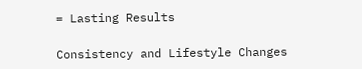= Lasting Results

Consistency and Lifestyle Changes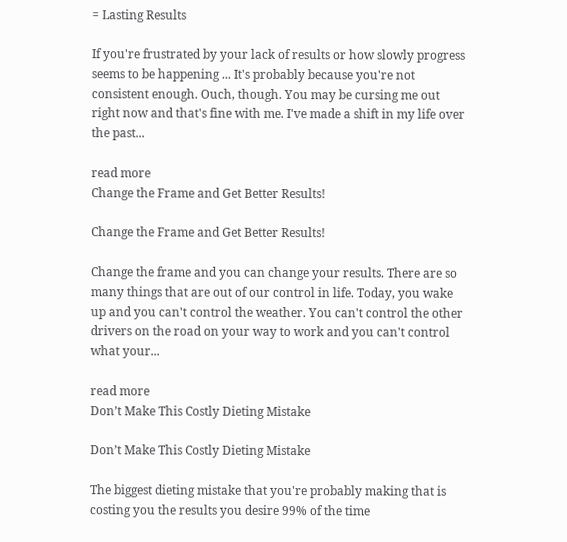= Lasting Results

If you're frustrated by your lack of results or how slowly progress seems to be happening ... It's probably because you're not consistent enough. Ouch, though. You may be cursing me out right now and that's fine with me. I've made a shift in my life over the past...

read more
Change the Frame and Get Better Results!

Change the Frame and Get Better Results!

Change the frame and you can change your results. There are so many things that are out of our control in life. Today, you wake up and you can't control the weather. You can't control the other drivers on the road on your way to work and you can't control what your...

read more
Don’t Make This Costly Dieting Mistake

Don’t Make This Costly Dieting Mistake

The biggest dieting mistake that you're probably making that is costing you the results you desire 99% of the time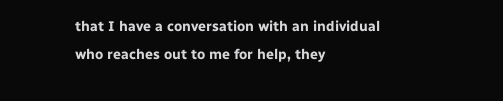that I have a conversation with an individual who reaches out to me for help, they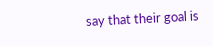say that their goal is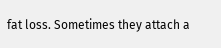fat loss. Sometimes they attach a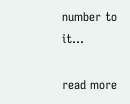number to it...

read more